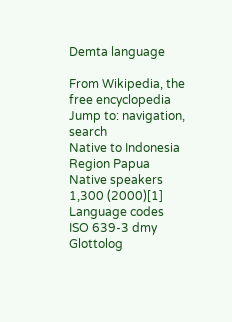Demta language

From Wikipedia, the free encyclopedia
Jump to: navigation, search
Native to Indonesia
Region Papua
Native speakers
1,300 (2000)[1]
Language codes
ISO 639-3 dmy
Glottolog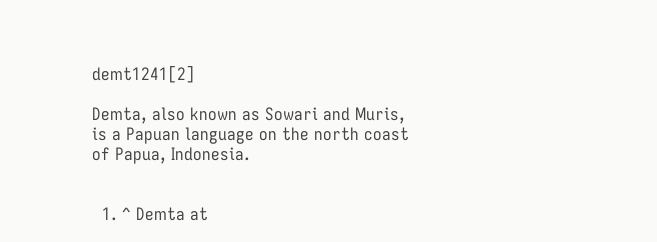demt1241[2]

Demta, also known as Sowari and Muris, is a Papuan language on the north coast of Papua, Indonesia.


  1. ^ Demta at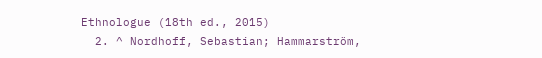Ethnologue (18th ed., 2015)
  2. ^ Nordhoff, Sebastian; Hammarström,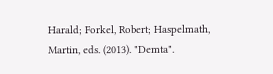Harald; Forkel, Robert; Haspelmath, Martin, eds. (2013). "Demta".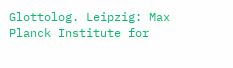Glottolog. Leipzig: Max Planck Institute for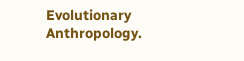Evolutionary Anthropology.